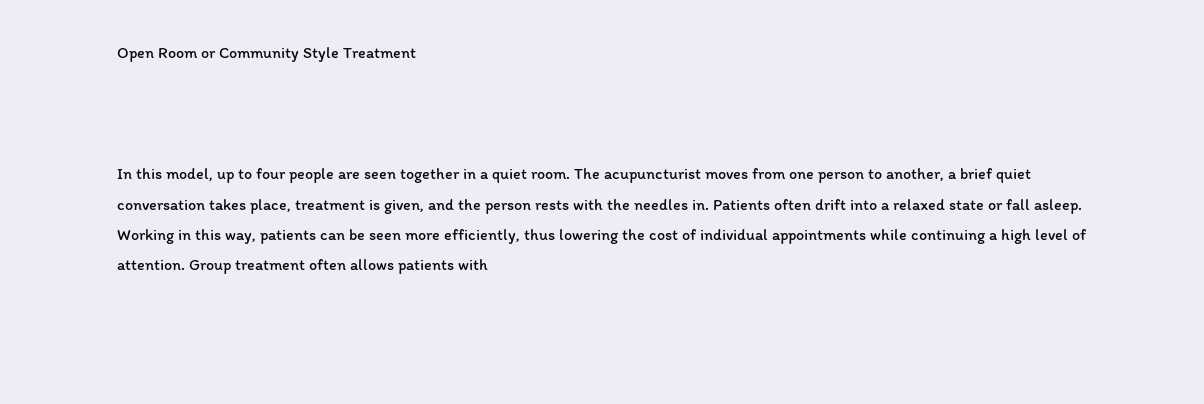Open Room or Community Style Treatment



In this model, up to four people are seen together in a quiet room. The acupuncturist moves from one person to another, a brief quiet conversation takes place, treatment is given, and the person rests with the needles in. Patients often drift into a relaxed state or fall asleep. Working in this way, patients can be seen more efficiently, thus lowering the cost of individual appointments while continuing a high level of attention. Group treatment often allows patients with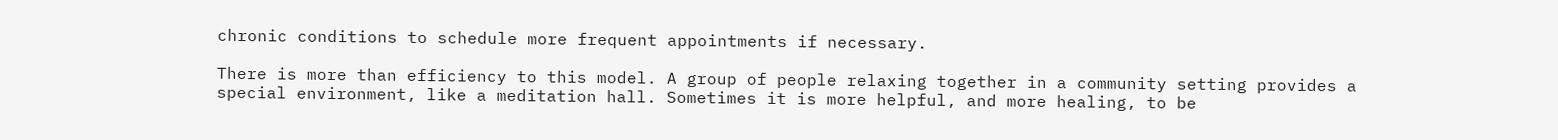chronic conditions to schedule more frequent appointments if necessary.

There is more than efficiency to this model. A group of people relaxing together in a community setting provides a special environment, like a meditation hall. Sometimes it is more helpful, and more healing, to be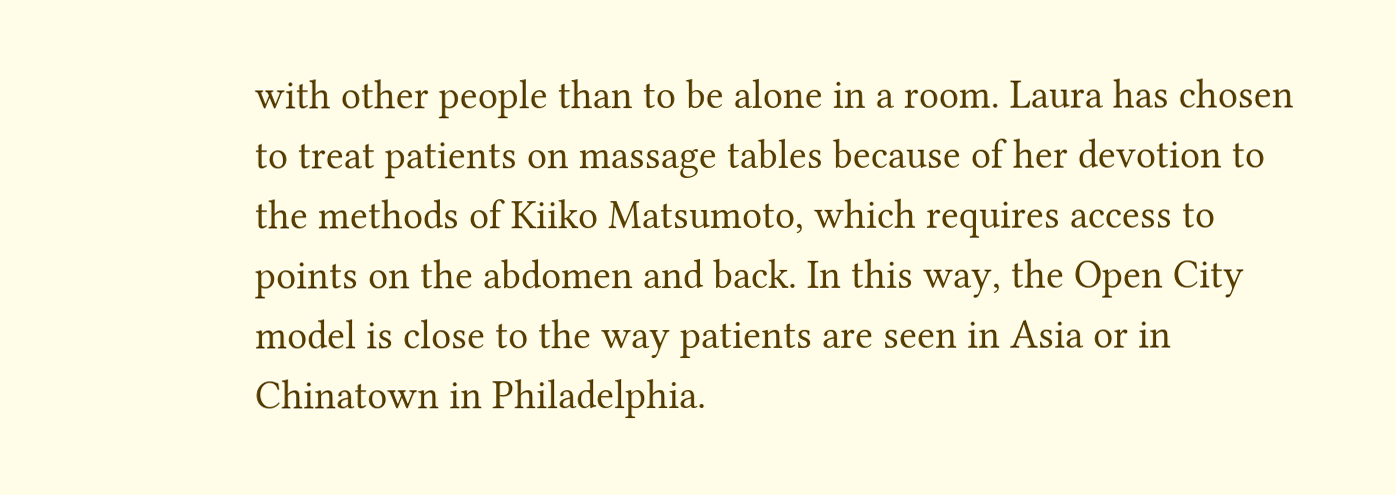with other people than to be alone in a room. Laura has chosen to treat patients on massage tables because of her devotion to the methods of Kiiko Matsumoto, which requires access to points on the abdomen and back. In this way, the Open City model is close to the way patients are seen in Asia or in Chinatown in Philadelphia.